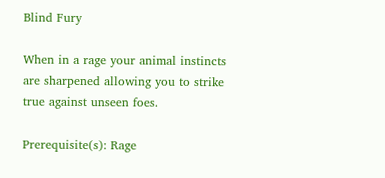Blind Fury

When in a rage your animal instincts are sharpened allowing you to strike true against unseen foes.

Prerequisite(s): Rage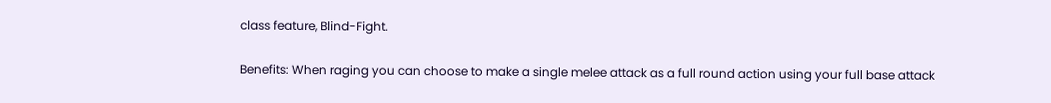class feature, Blind-Fight.

Benefits: When raging you can choose to make a single melee attack as a full round action using your full base attack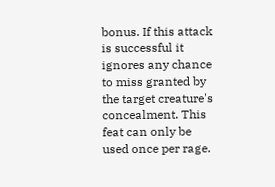bonus. If this attack is successful it ignores any chance to miss granted by the target creature's concealment. This feat can only be used once per rage.